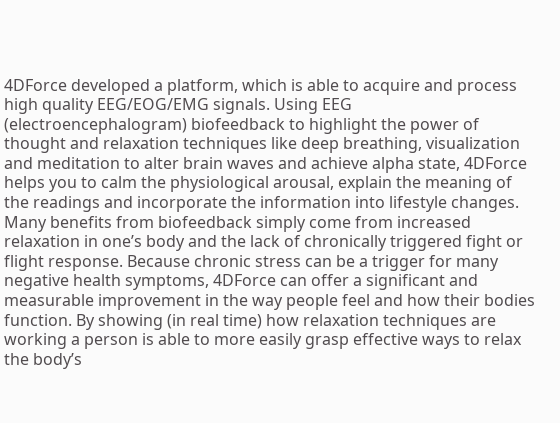4DForce developed a platform, which is able to acquire and process high quality EEG/EOG/EMG signals. Using EEG (electroencephalogram) biofeedback to highlight the power of thought and relaxation techniques like deep breathing, visualization and meditation to alter brain waves and achieve alpha state, 4DForce helps you to calm the physiological arousal, explain the meaning of the readings and incorporate the information into lifestyle changes.
Many benefits from biofeedback simply come from increased relaxation in one’s body and the lack of chronically triggered fight or flight response. Because chronic stress can be a trigger for many negative health symptoms, 4DForce can offer a significant and measurable improvement in the way people feel and how their bodies function. By showing (in real time) how relaxation techniques are working a person is able to more easily grasp effective ways to relax the body’s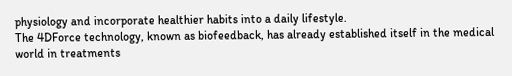physiology and incorporate healthier habits into a daily lifestyle.
The 4DForce technology, known as biofeedback, has already established itself in the medical world in treatments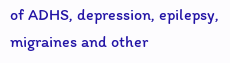of ADHS, depression, epilepsy, migraines and other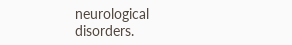neurological disorders.